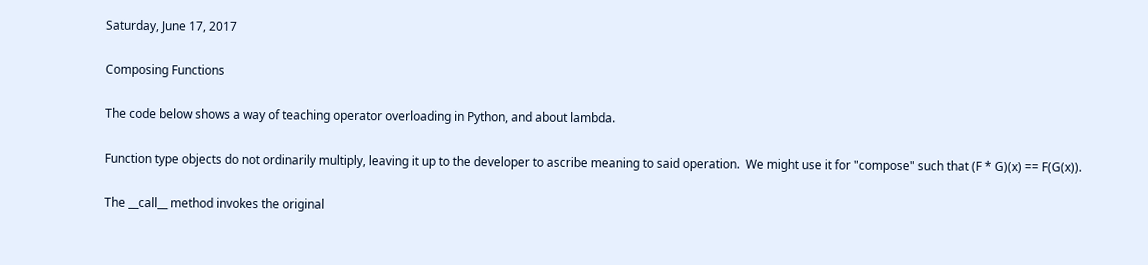Saturday, June 17, 2017

Composing Functions

The code below shows a way of teaching operator overloading in Python, and about lambda.

Function type objects do not ordinarily multiply, leaving it up to the developer to ascribe meaning to said operation.  We might use it for "compose" such that (F * G)(x) == F(G(x)).

The __call__ method invokes the original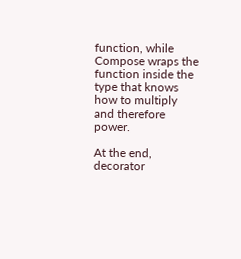function, while Compose wraps the function inside the type that knows how to multiply and therefore power.

At the end, decorator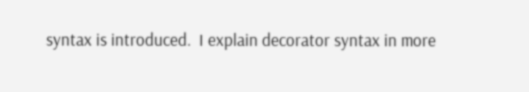syntax is introduced.  I explain decorator syntax in more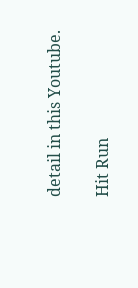detail in this Youtube.

Hit Run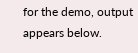for the demo, output appears below.